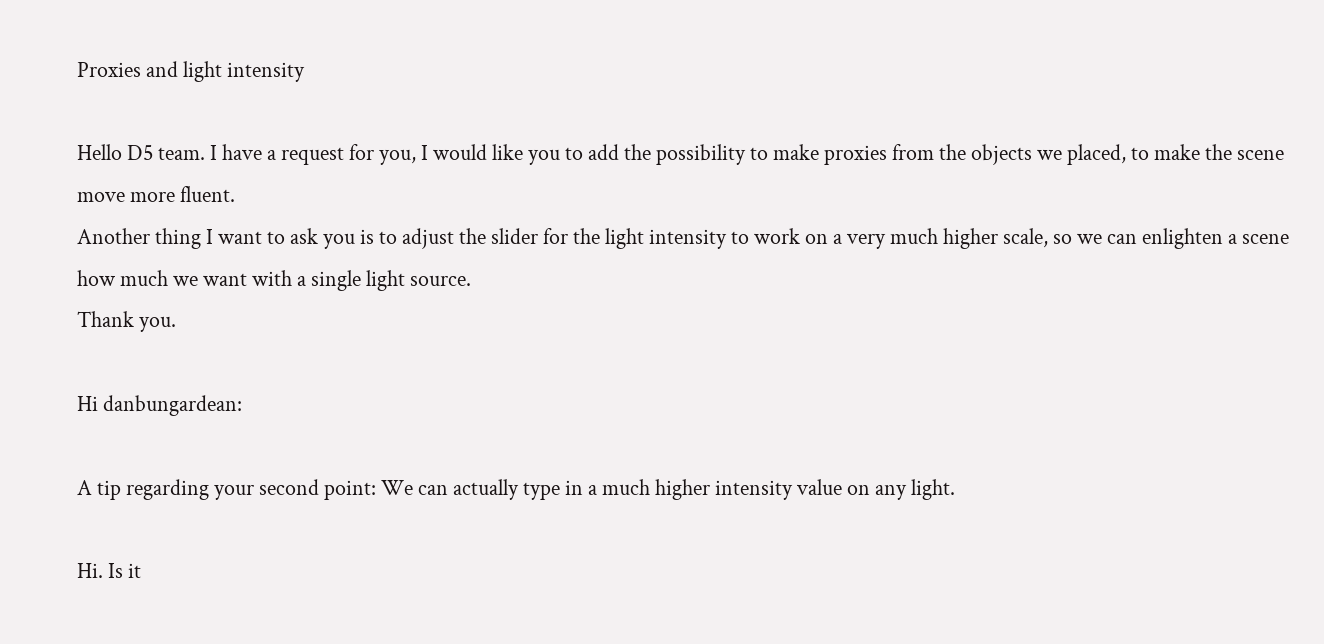Proxies and light intensity

Hello D5 team. I have a request for you, I would like you to add the possibility to make proxies from the objects we placed, to make the scene move more fluent.
Another thing I want to ask you is to adjust the slider for the light intensity to work on a very much higher scale, so we can enlighten a scene how much we want with a single light source.
Thank you.

Hi danbungardean:

A tip regarding your second point: We can actually type in a much higher intensity value on any light.

Hi. Is it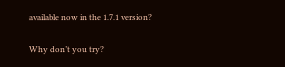available now in the 1.7.1 version?

Why don’t you try?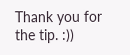Thank you for the tip. :))